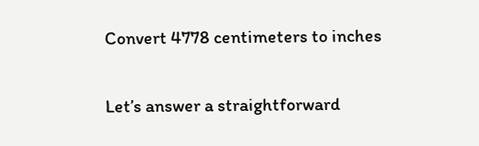Convert 4778 centimeters to inches

Let’s answer a straightforward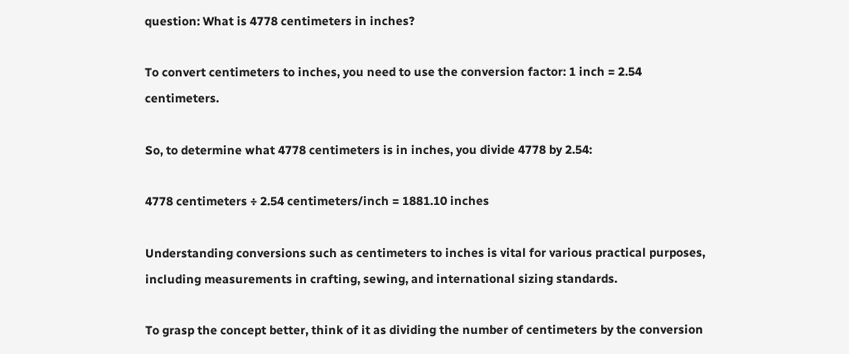question: What is 4778 centimeters in inches?

To convert centimeters to inches, you need to use the conversion factor: 1 inch = 2.54 centimeters.

So, to determine what 4778 centimeters is in inches, you divide 4778 by 2.54:

4778 centimeters ÷ 2.54 centimeters/inch = 1881.10 inches

Understanding conversions such as centimeters to inches is vital for various practical purposes, including measurements in crafting, sewing, and international sizing standards.

To grasp the concept better, think of it as dividing the number of centimeters by the conversion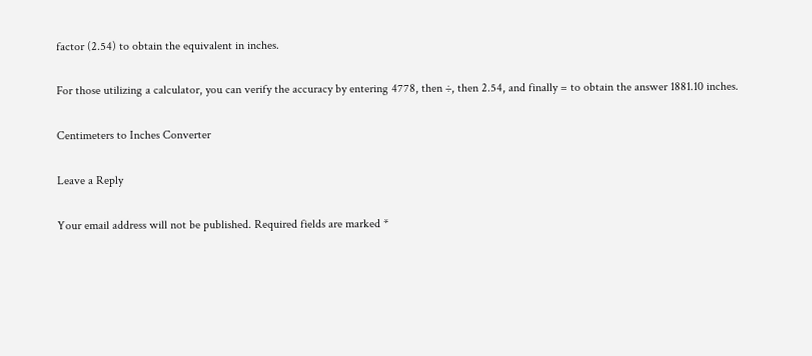factor (2.54) to obtain the equivalent in inches.

For those utilizing a calculator, you can verify the accuracy by entering 4778, then ÷, then 2.54, and finally = to obtain the answer 1881.10 inches.

Centimeters to Inches Converter

Leave a Reply

Your email address will not be published. Required fields are marked *